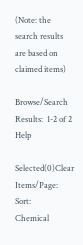(Note: the search results are based on claimed items)

Browse/Search Results:  1-2 of 2 Help

Selected(0)Clear Items/Page:    Sort:
Chemical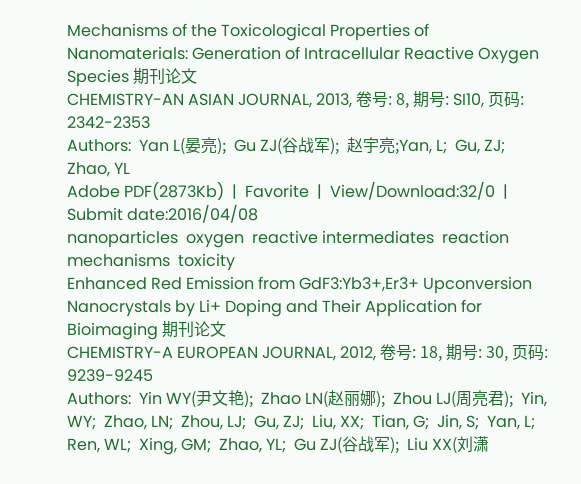Mechanisms of the Toxicological Properties of Nanomaterials: Generation of Intracellular Reactive Oxygen Species 期刊论文
CHEMISTRY-AN ASIAN JOURNAL, 2013, 卷号: 8, 期号: SI10, 页码: 2342-2353
Authors:  Yan L(晏亮);  Gu ZJ(谷战军);  赵宇亮;Yan, L;  Gu, ZJ;  Zhao, YL
Adobe PDF(2873Kb)  |  Favorite  |  View/Download:32/0  |  Submit date:2016/04/08
nanoparticles  oxygen  reactive intermediates  reaction mechanisms  toxicity
Enhanced Red Emission from GdF3:Yb3+,Er3+ Upconversion Nanocrystals by Li+ Doping and Their Application for Bioimaging 期刊论文
CHEMISTRY-A EUROPEAN JOURNAL, 2012, 卷号: 18, 期号: 30, 页码: 9239-9245
Authors:  Yin WY(尹文艳);  Zhao LN(赵丽娜);  Zhou LJ(周亮君);  Yin, WY;  Zhao, LN;  Zhou, LJ;  Gu, ZJ;  Liu, XX;  Tian, G;  Jin, S;  Yan, L;  Ren, WL;  Xing, GM;  Zhao, YL;  Gu ZJ(谷战军);  Liu XX(刘潇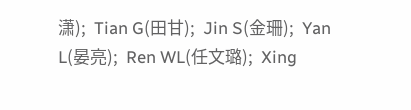潇);  Tian G(田甘);  Jin S(金珊);  Yan L(晏亮);  Ren WL(任文璐);  Xing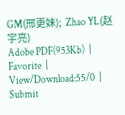GM(邢更妹);  Zhao YL(赵宇亮)
Adobe PDF(953Kb)  |  Favorite  |  View/Download:55/0  |  Submit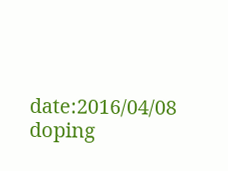date:2016/04/08
doping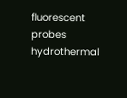fluorescent probes  hydrothermal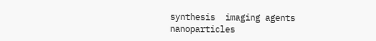synthesis  imaging agents  nanoparticles